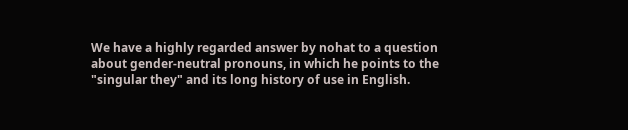We have a highly regarded answer by nohat to a question about gender-neutral pronouns, in which he points to the "singular they" and its long history of use in English.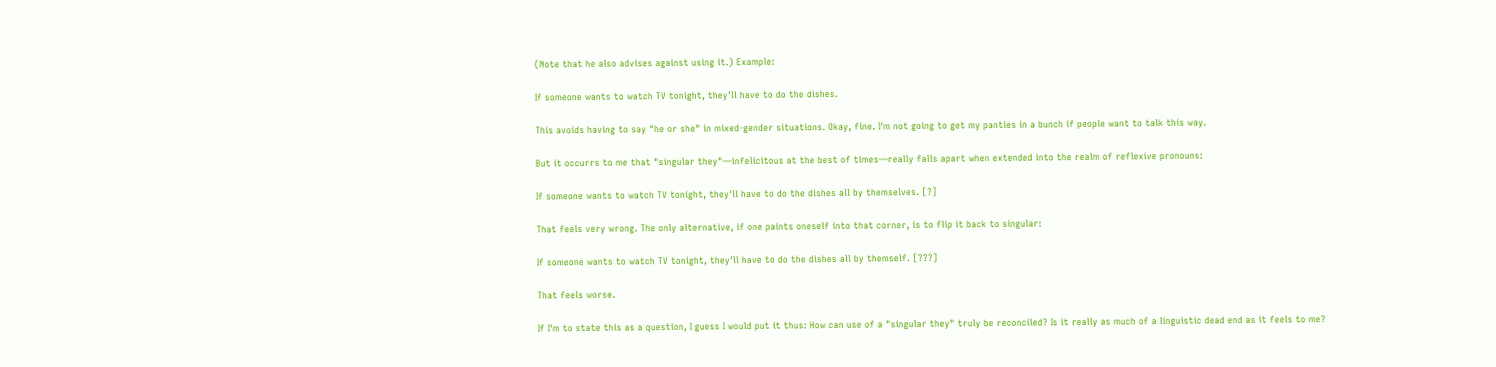(Note that he also advises against using it.) Example:

If someone wants to watch TV tonight, they'll have to do the dishes.

This avoids having to say "he or she" in mixed-gender situations. Okay, fine. I'm not going to get my panties in a bunch if people want to talk this way.

But it occurrs to me that "singular they"—infelicitous at the best of times—really falls apart when extended into the realm of reflexive pronouns:

If someone wants to watch TV tonight, they'll have to do the dishes all by themselves. [?]

That feels very wrong. The only alternative, if one paints oneself into that corner, is to flip it back to singular:

If someone wants to watch TV tonight, they'll have to do the dishes all by themself. [???]

That feels worse.

If I'm to state this as a question, I guess I would put it thus: How can use of a "singular they" truly be reconciled? Is it really as much of a linguistic dead end as it feels to me?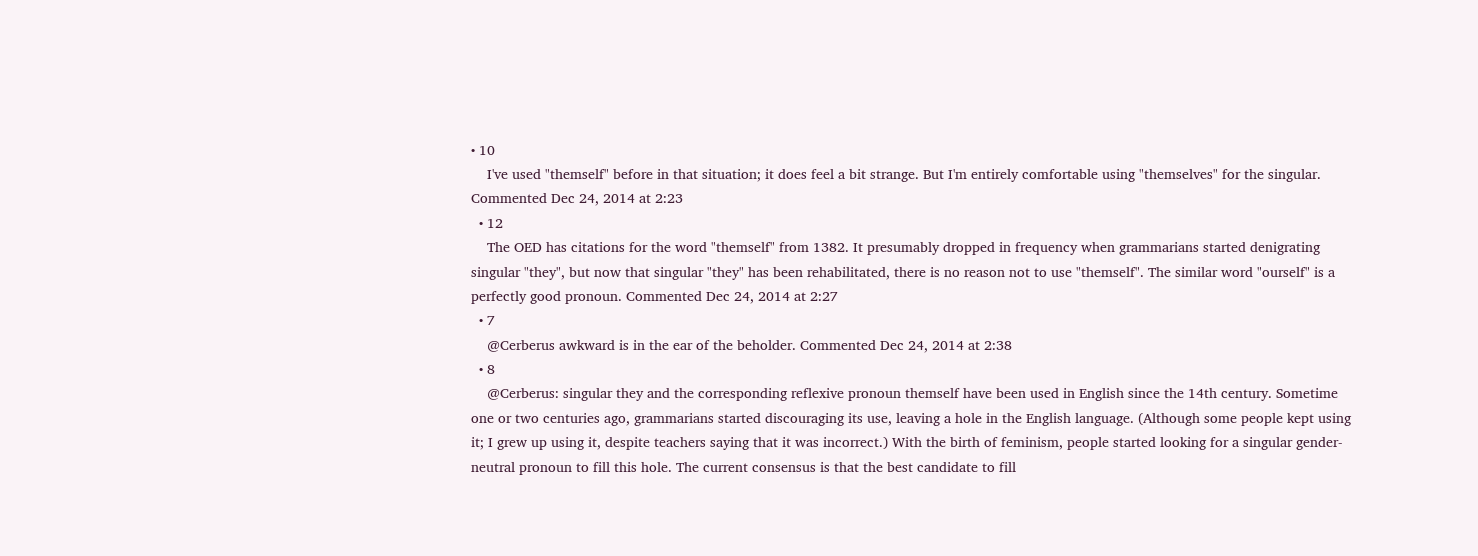• 10
    I've used "themself" before in that situation; it does feel a bit strange. But I'm entirely comfortable using "themselves" for the singular. Commented Dec 24, 2014 at 2:23
  • 12
    The OED has citations for the word "themself" from 1382. It presumably dropped in frequency when grammarians started denigrating singular "they", but now that singular "they" has been rehabilitated, there is no reason not to use "themself". The similar word "ourself" is a perfectly good pronoun. Commented Dec 24, 2014 at 2:27
  • 7
    @Cerberus awkward is in the ear of the beholder. Commented Dec 24, 2014 at 2:38
  • 8
    @Cerberus: singular they and the corresponding reflexive pronoun themself have been used in English since the 14th century. Sometime one or two centuries ago, grammarians started discouraging its use, leaving a hole in the English language. (Although some people kept using it; I grew up using it, despite teachers saying that it was incorrect.) With the birth of feminism, people started looking for a singular gender-neutral pronoun to fill this hole. The current consensus is that the best candidate to fill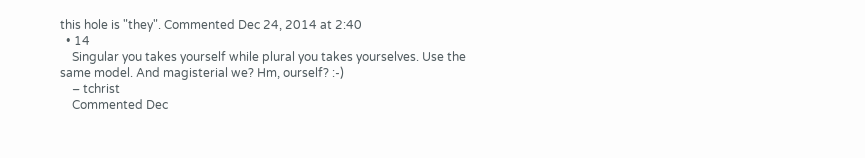this hole is "they". Commented Dec 24, 2014 at 2:40
  • 14
    Singular you takes yourself while plural you takes yourselves. Use the same model. And magisterial we? Hm, ourself? :-)
    – tchrist
    Commented Dec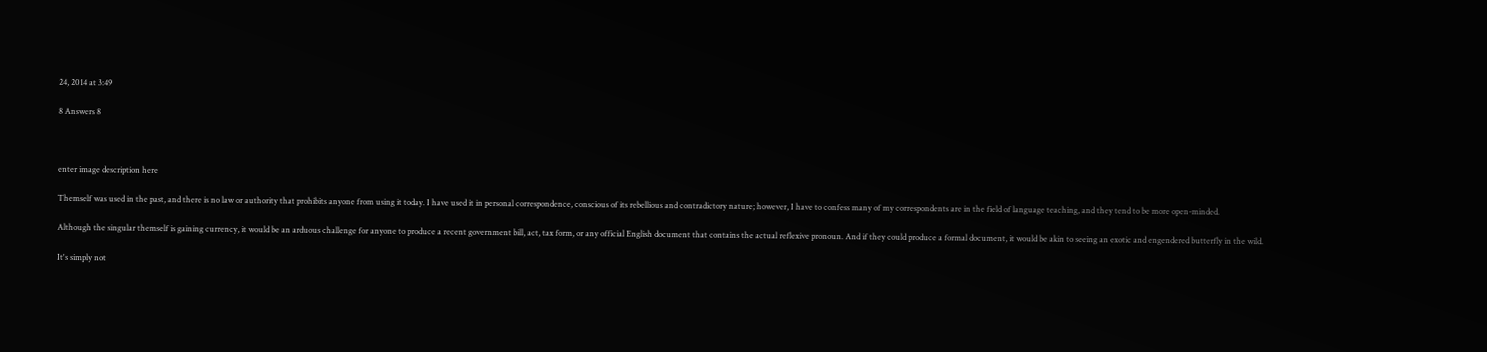24, 2014 at 3:49

8 Answers 8



enter image description here

Themself was used in the past, and there is no law or authority that prohibits anyone from using it today. I have used it in personal correspondence, conscious of its rebellious and contradictory nature; however, I have to confess many of my correspondents are in the field of language teaching, and they tend to be more open-minded.

Although the singular themself is gaining currency, it would be an arduous challenge for anyone to produce a recent government bill, act, tax form, or any official English document that contains the actual reflexive pronoun. And if they could produce a formal document, it would be akin to seeing an exotic and engendered butterfly in the wild.

It's simply not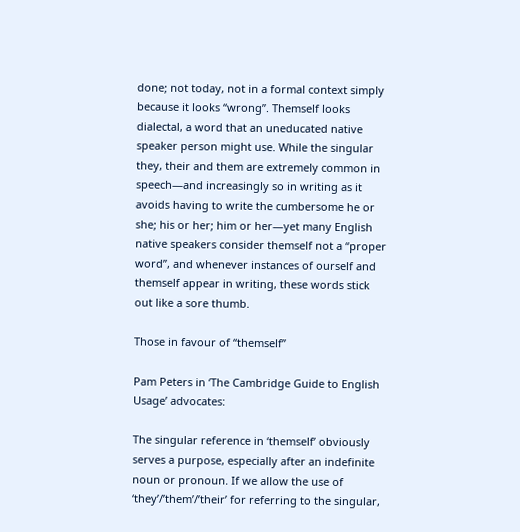done; not today, not in a formal context simply because it looks “wrong”. Themself looks dialectal, a word that an uneducated native speaker person might use. While the singular they, their and them are extremely common in speech—and increasingly so in writing as it avoids having to write the cumbersome he or she; his or her; him or her—yet many English native speakers consider themself not a “proper word”, and whenever instances of ourself and themself appear in writing, these words stick out like a sore thumb.

Those in favour of “themself”

Pam Peters in ‘The Cambridge Guide to English Usage’ advocates:

The singular reference in ‘themself’ obviously serves a purpose, especially after an indefinite noun or pronoun. If we allow the use of ‘they’/’them’/’their’ for referring to the singular,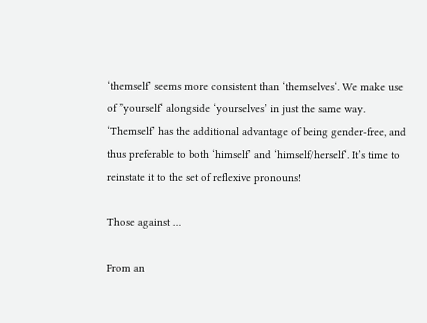‘themself’ seems more consistent than ‘themselves‘. We make use of ”yourself‘ alongside ‘yourselves’ in just the same way. ‘Themself’ has the additional advantage of being gender-free, and thus preferable to both ‘himself’ and ‘himself/herself‘. It’s time to reinstate it to the set of reflexive pronouns!

Those against …

From an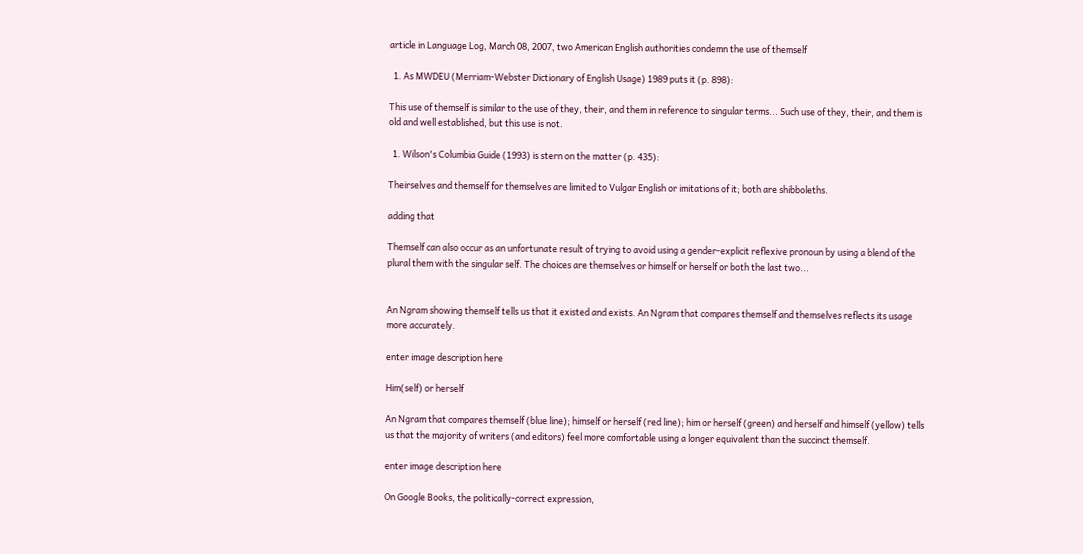article in Language Log, March 08, 2007, two American English authorities condemn the use of themself

  1. As MWDEU (Merriam-Webster Dictionary of English Usage) 1989 puts it (p. 898):

This use of themself is similar to the use of they, their, and them in reference to singular terms... Such use of they, their, and them is old and well established, but this use is not.

  1. Wilson's Columbia Guide (1993) is stern on the matter (p. 435):

Theirselves and themself for themselves are limited to Vulgar English or imitations of it; both are shibboleths.

adding that

Themself can also occur as an unfortunate result of trying to avoid using a gender-explicit reflexive pronoun by using a blend of the plural them with the singular self. The choices are themselves or himself or herself or both the last two...


An Ngram showing themself tells us that it existed and exists. An Ngram that compares themself and themselves reflects its usage more accurately.

enter image description here

Him(self) or herself

An Ngram that compares themself (blue line); himself or herself (red line); him or herself (green) and herself and himself (yellow) tells us that the majority of writers (and editors) feel more comfortable using a longer equivalent than the succinct themself.

enter image description here

On Google Books, the politically-correct expression,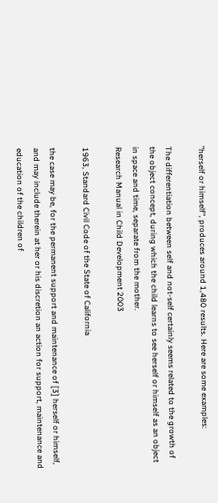"herself or himself", produces around 1,480 results. Here are some examples:

The differentiation between self and not-self certainly seems related to the growth of the object concept, during which the child learns to see herself or himself as an object in space and time, separate from the mother.
Research Manual in Child Development 2003

1963, Standard Civil Code of the State of California

the case may be, for the permanent support and maintenance of [3] herself or himself, and may include therein at her or his discretion an action for support, maintenance and education of the children of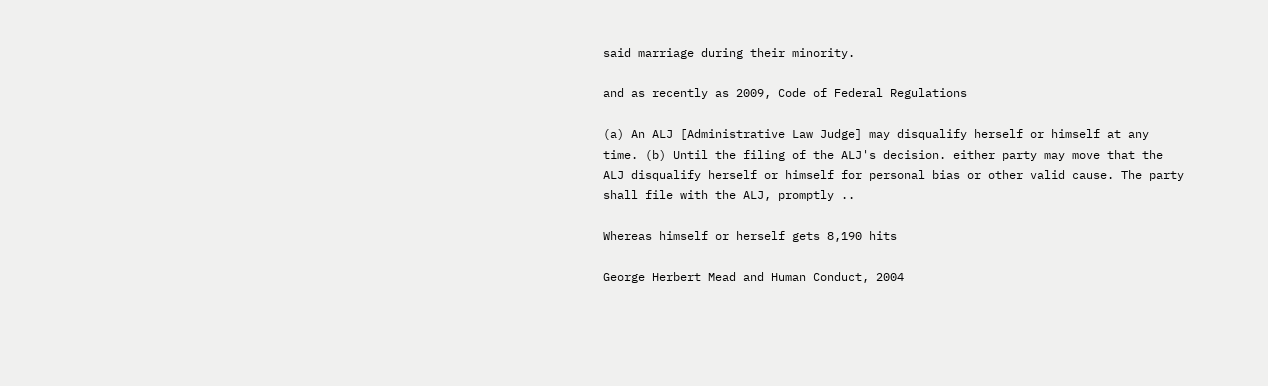said marriage during their minority.

and as recently as 2009, Code of Federal Regulations

(a) An ALJ [Administrative Law Judge] may disqualify herself or himself at any time. (b) Until the filing of the ALJ's decision. either party may move that the ALJ disqualify herself or himself for personal bias or other valid cause. The party shall file with the ALJ, promptly ..

Whereas himself or herself gets 8,190 hits

George Herbert Mead and Human Conduct, 2004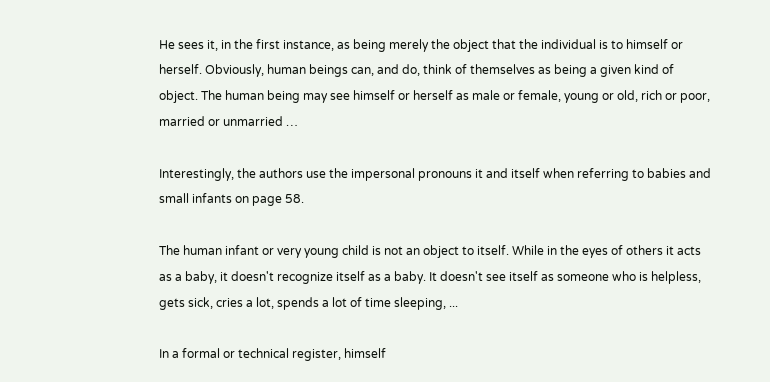He sees it, in the first instance, as being merely the object that the individual is to himself or herself. Obviously, human beings can, and do, think of themselves as being a given kind of object. The human being may see himself or herself as male or female, young or old, rich or poor, married or unmarried …

Interestingly, the authors use the impersonal pronouns it and itself when referring to babies and small infants on page 58.

The human infant or very young child is not an object to itself. While in the eyes of others it acts as a baby, it doesn't recognize itself as a baby. It doesn't see itself as someone who is helpless, gets sick, cries a lot, spends a lot of time sleeping, ...

In a formal or technical register, himself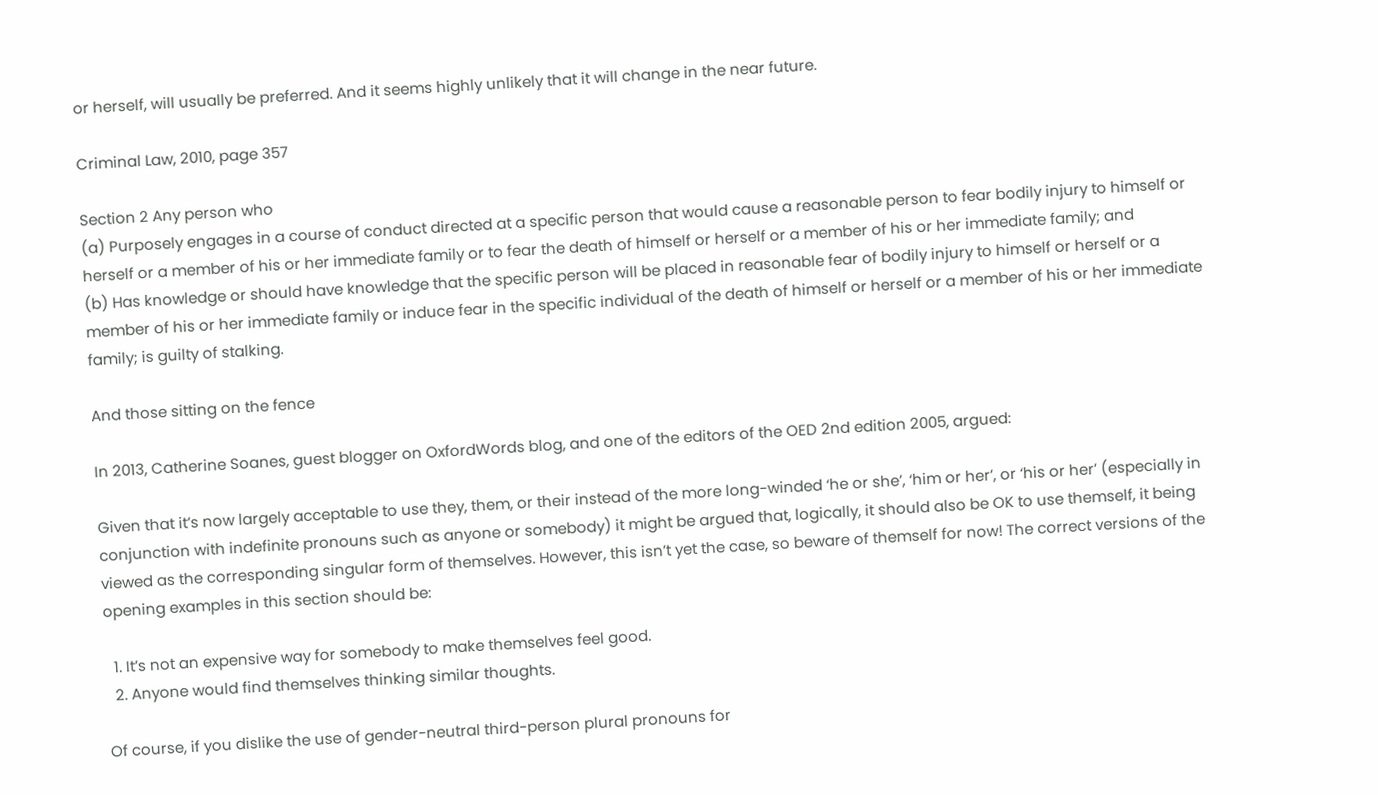or herself, will usually be preferred. And it seems highly unlikely that it will change in the near future.

Criminal Law, 2010, page 357

Section 2 Any person who
(a) Purposely engages in a course of conduct directed at a specific person that would cause a reasonable person to fear bodily injury to himself or herself or a member of his or her immediate family or to fear the death of himself or herself or a member of his or her immediate family; and
(b) Has knowledge or should have knowledge that the specific person will be placed in reasonable fear of bodily injury to himself or herself or a member of his or her immediate family or induce fear in the specific individual of the death of himself or herself or a member of his or her immediate family; is guilty of stalking.

And those sitting on the fence

In 2013, Catherine Soanes, guest blogger on OxfordWords blog, and one of the editors of the OED 2nd edition 2005, argued:

Given that it’s now largely acceptable to use they, them, or their instead of the more long-winded ‘he or she’, ‘him or her’, or ‘his or her’ (especially in conjunction with indefinite pronouns such as anyone or somebody) it might be argued that, logically, it should also be OK to use themself, it being viewed as the corresponding singular form of themselves. However, this isn’t yet the case, so beware of themself for now! The correct versions of the opening examples in this section should be:

  1. It’s not an expensive way for somebody to make themselves feel good.
  2. Anyone would find themselves thinking similar thoughts.

Of course, if you dislike the use of gender-neutral third-person plural pronouns for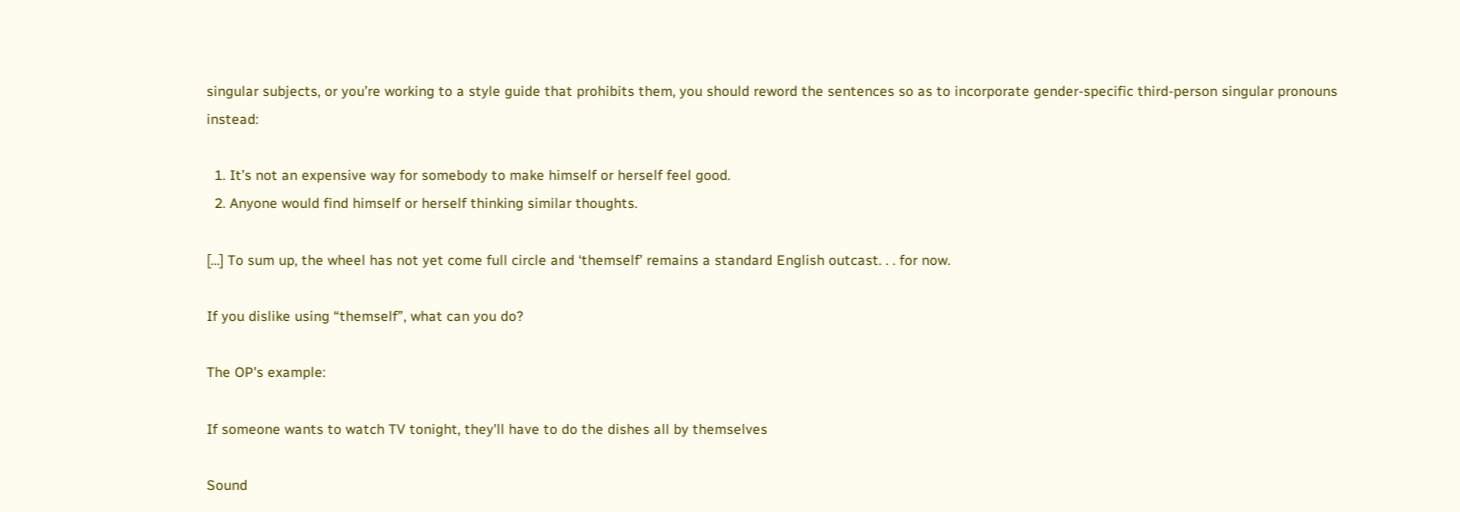singular subjects, or you’re working to a style guide that prohibits them, you should reword the sentences so as to incorporate gender-specific third-person singular pronouns instead:

  1. It’s not an expensive way for somebody to make himself or herself feel good.
  2. Anyone would find himself or herself thinking similar thoughts.

[…] To sum up, the wheel has not yet come full circle and ‘themself’ remains a standard English outcast. . . for now.

If you dislike using “themself”, what can you do?

The OP's example:

If someone wants to watch TV tonight, they'll have to do the dishes all by themselves

Sound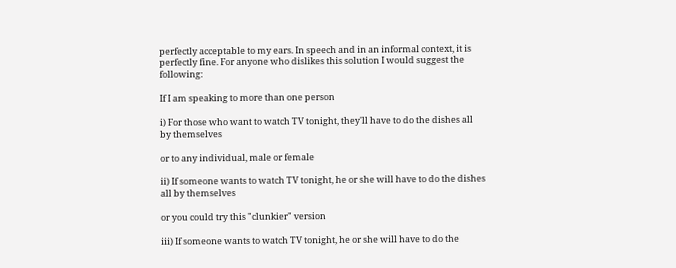perfectly acceptable to my ears. In speech and in an informal context, it is perfectly fine. For anyone who dislikes this solution I would suggest the following:

If I am speaking to more than one person

i) For those who want to watch TV tonight, they'll have to do the dishes all by themselves

or to any individual, male or female

ii) If someone wants to watch TV tonight, he or she will have to do the dishes all by themselves

or you could try this "clunkier" version

iii) If someone wants to watch TV tonight, he or she will have to do the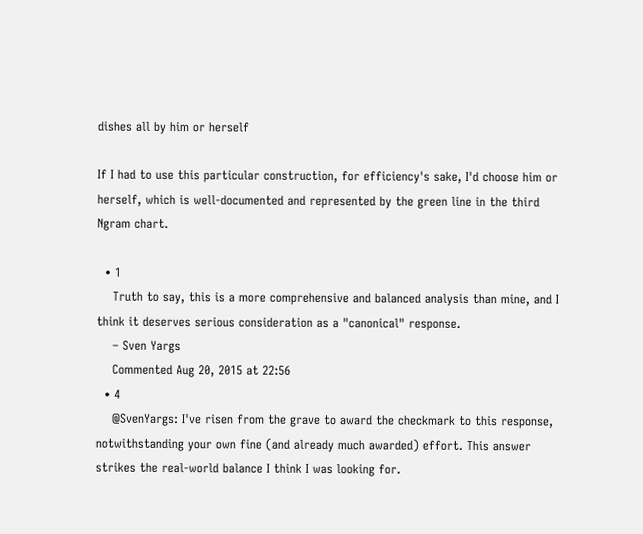dishes all by him or herself

If I had to use this particular construction, for efficiency's sake, I'd choose him or herself, which is well-documented and represented by the green line in the third Ngram chart.

  • 1
    Truth to say, this is a more comprehensive and balanced analysis than mine, and I think it deserves serious consideration as a "canonical" response.
    – Sven Yargs
    Commented Aug 20, 2015 at 22:56
  • 4
    @SvenYargs: I've risen from the grave to award the checkmark to this response, notwithstanding your own fine (and already much awarded) effort. This answer strikes the real-world balance I think I was looking for.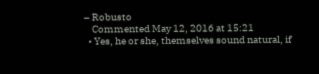– Robusto
    Commented May 12, 2016 at 15:21
  • Yes, he or she, themselves sound natural, if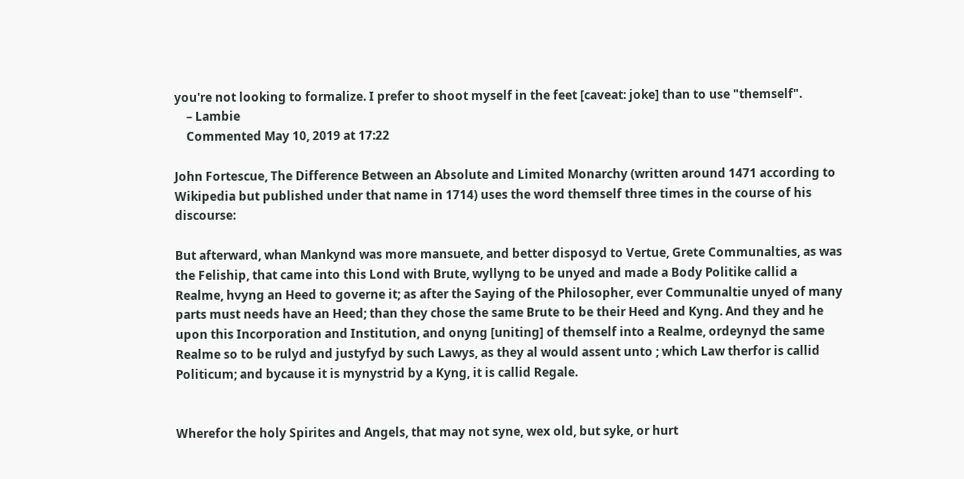you're not looking to formalize. I prefer to shoot myself in the feet [caveat: joke] than to use "themself".
    – Lambie
    Commented May 10, 2019 at 17:22

John Fortescue, The Difference Between an Absolute and Limited Monarchy (written around 1471 according to Wikipedia but published under that name in 1714) uses the word themself three times in the course of his discourse:

But afterward, whan Mankynd was more mansuete, and better disposyd to Vertue, Grete Communalties, as was the Feliship, that came into this Lond with Brute, wyllyng to be unyed and made a Body Politike callid a Realme, hvyng an Heed to governe it; as after the Saying of the Philosopher, ever Communaltie unyed of many parts must needs have an Heed; than they chose the same Brute to be their Heed and Kyng. And they and he upon this Incorporation and Institution, and onyng [uniting] of themself into a Realme, ordeynyd the same Realme so to be rulyd and justyfyd by such Lawys, as they al would assent unto ; which Law therfor is callid Politicum; and bycause it is mynystrid by a Kyng, it is callid Regale.


Wherefor the holy Spirites and Angels, that may not syne, wex old, but syke, or hurt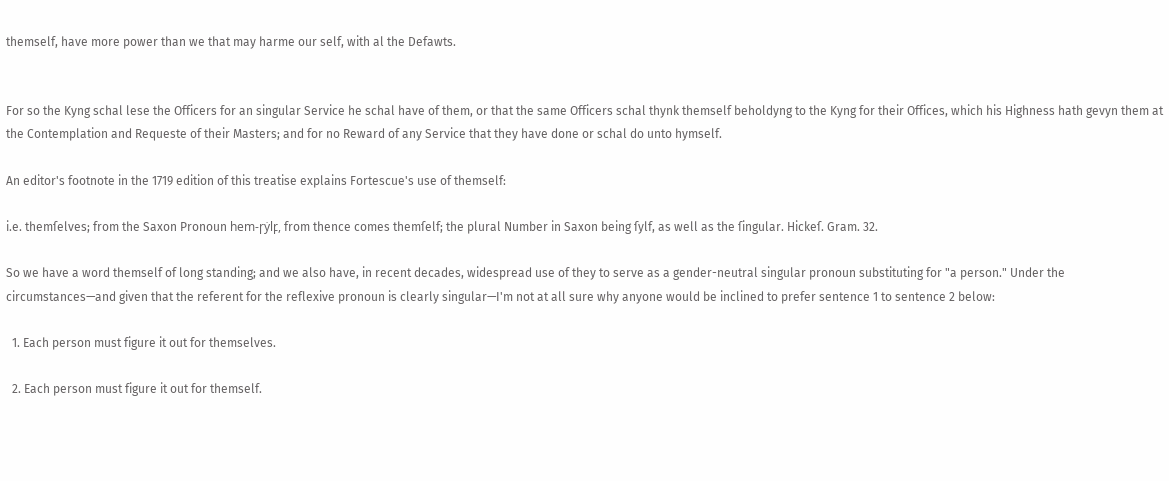themself, have more power than we that may harme our self, with al the Defawts.


For so the Kyng schal lese the Officers for an singular Service he schal have of them, or that the same Officers schal thynk themself beholdyng to the Kyng for their Offices, which his Highness hath gevyn them at the Contemplation and Requeste of their Masters; and for no Reward of any Service that they have done or schal do unto hymself.

An editor's footnote in the 1719 edition of this treatise explains Fortescue's use of themself:

i.e. themſelves; from the Saxon Pronoun hem-ꞅẏlꝼ, from thence comes themſelf; the plural Number in Saxon being ſylf, as well as the ſingular. Hickeſ. Gram. 32.

So we have a word themself of long standing; and we also have, in recent decades, widespread use of they to serve as a gender-neutral singular pronoun substituting for "a person." Under the circumstances—and given that the referent for the reflexive pronoun is clearly singular—I'm not at all sure why anyone would be inclined to prefer sentence 1 to sentence 2 below:

  1. Each person must figure it out for themselves.

  2. Each person must figure it out for themself.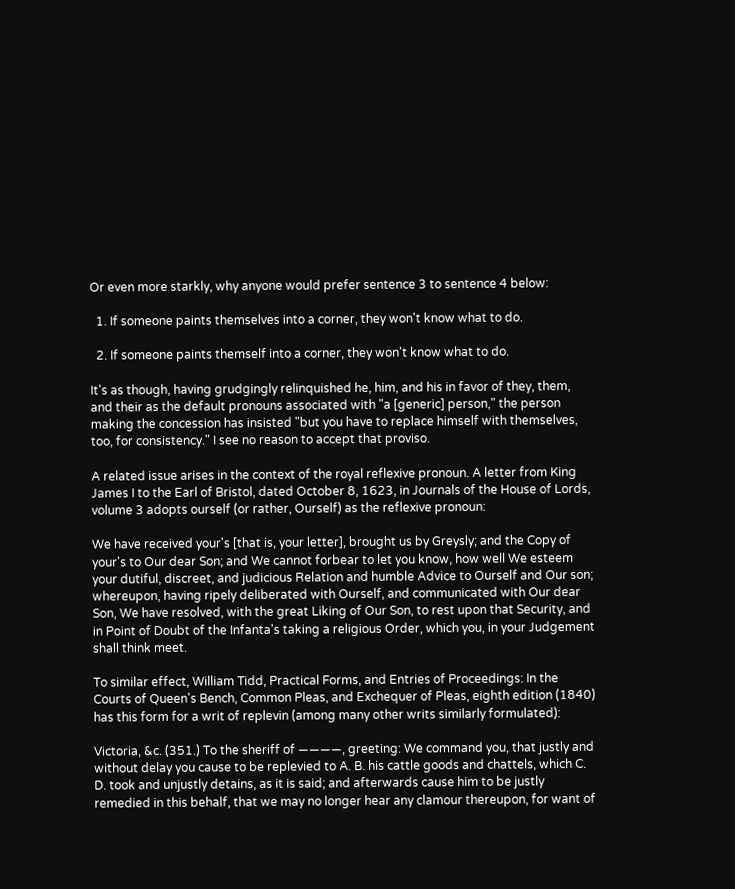Or even more starkly, why anyone would prefer sentence 3 to sentence 4 below:

  1. If someone paints themselves into a corner, they won't know what to do.

  2. If someone paints themself into a corner, they won't know what to do.

It's as though, having grudgingly relinquished he, him, and his in favor of they, them, and their as the default pronouns associated with "a [generic] person," the person making the concession has insisted "but you have to replace himself with themselves, too, for consistency." I see no reason to accept that proviso.

A related issue arises in the context of the royal reflexive pronoun. A letter from King James I to the Earl of Bristol, dated October 8, 1623, in Journals of the House of Lords, volume 3 adopts ourself (or rather, Ourself) as the reflexive pronoun:

We have received your's [that is, your letter], brought us by Greysly; and the Copy of your's to Our dear Son; and We cannot forbear to let you know, how well We esteem your dutiful, discreet, and judicious Relation and humble Advice to Ourself and Our son; whereupon, having ripely deliberated with Ourself, and communicated with Our dear Son, We have resolved, with the great Liking of Our Son, to rest upon that Security, and in Point of Doubt of the Infanta's taking a religious Order, which you, in your Judgement shall think meet.

To similar effect, William Tidd, Practical Forms, and Entries of Proceedings: In the Courts of Queen's Bench, Common Pleas, and Exchequer of Pleas, eighth edition (1840) has this form for a writ of replevin (among many other writs similarly formulated):

Victoria, &c. (351.) To the sheriff of ————, greeting: We command you, that justly and without delay you cause to be replevied to A. B. his cattle goods and chattels, which C. D. took and unjustly detains, as it is said; and afterwards cause him to be justly remedied in this behalf, that we may no longer hear any clamour thereupon, for want of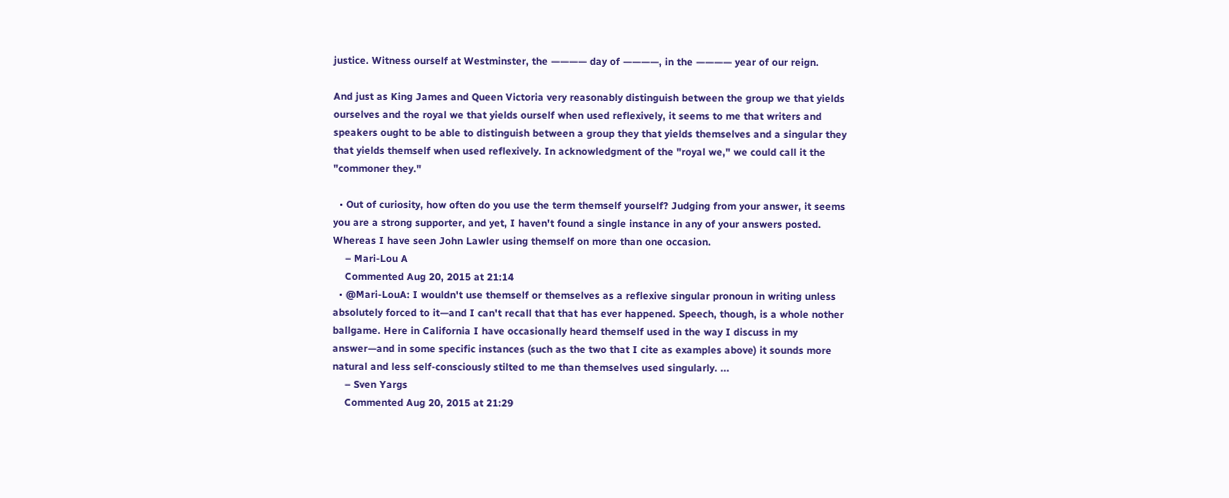justice. Witness ourself at Westminster, the ———— day of ————, in the ———— year of our reign.

And just as King James and Queen Victoria very reasonably distinguish between the group we that yields ourselves and the royal we that yields ourself when used reflexively, it seems to me that writers and speakers ought to be able to distinguish between a group they that yields themselves and a singular they that yields themself when used reflexively. In acknowledgment of the "royal we," we could call it the "commoner they."

  • Out of curiosity, how often do you use the term themself yourself? Judging from your answer, it seems you are a strong supporter, and yet, I haven't found a single instance in any of your answers posted. Whereas I have seen John Lawler using themself on more than one occasion.
    – Mari-Lou A
    Commented Aug 20, 2015 at 21:14
  • @Mari-LouA: I wouldn't use themself or themselves as a reflexive singular pronoun in writing unless absolutely forced to it—and I can't recall that that has ever happened. Speech, though, is a whole nother ballgame. Here in California I have occasionally heard themself used in the way I discuss in my answer—and in some specific instances (such as the two that I cite as examples above) it sounds more natural and less self-consciously stilted to me than themselves used singularly. ...
    – Sven Yargs
    Commented Aug 20, 2015 at 21:29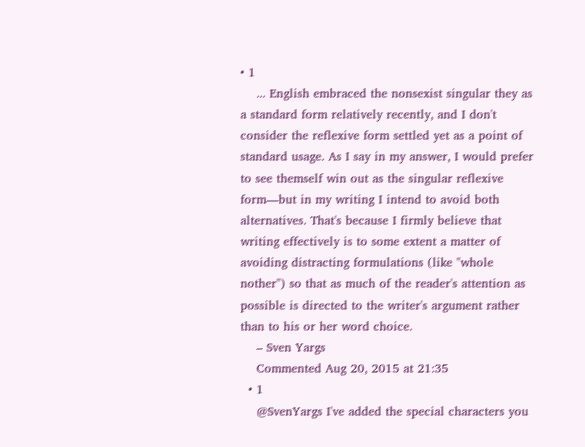• 1
    ... English embraced the nonsexist singular they as a standard form relatively recently, and I don't consider the reflexive form settled yet as a point of standard usage. As I say in my answer, I would prefer to see themself win out as the singular reflexive form—but in my writing I intend to avoid both alternatives. That's because I firmly believe that writing effectively is to some extent a matter of avoiding distracting formulations (like "whole nother") so that as much of the reader's attention as possible is directed to the writer's argument rather than to his or her word choice.
    – Sven Yargs
    Commented Aug 20, 2015 at 21:35
  • 1
    @SvenYargs I've added the special characters you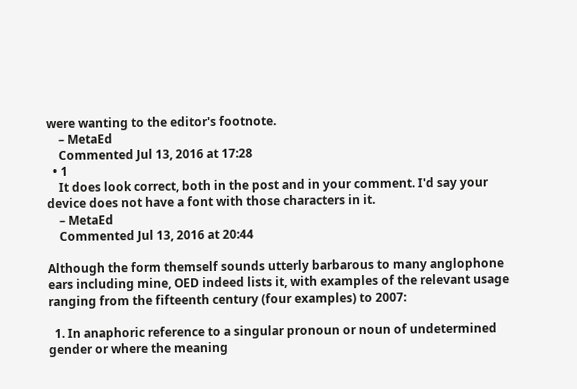were wanting to the editor's footnote.
    – MetaEd
    Commented Jul 13, 2016 at 17:28
  • 1
    It does look correct, both in the post and in your comment. I'd say your device does not have a font with those characters in it.
    – MetaEd
    Commented Jul 13, 2016 at 20:44

Although the form themself sounds utterly barbarous to many anglophone ears including mine, OED indeed lists it, with examples of the relevant usage ranging from the fifteenth century (four examples) to 2007:

  1. In anaphoric reference to a singular pronoun or noun of undetermined gender or where the meaning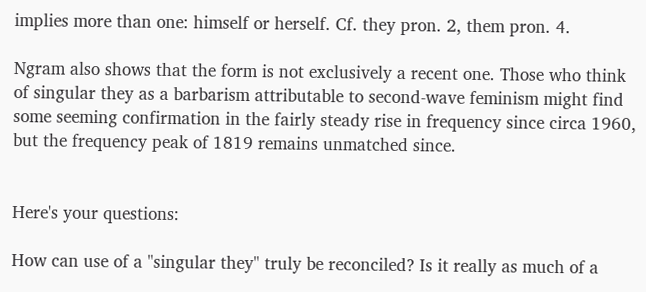implies more than one: himself or herself. Cf. they pron. 2, them pron. 4.

Ngram also shows that the form is not exclusively a recent one. Those who think of singular they as a barbarism attributable to second-wave feminism might find some seeming confirmation in the fairly steady rise in frequency since circa 1960, but the frequency peak of 1819 remains unmatched since.


Here's your questions:

How can use of a "singular they" truly be reconciled? Is it really as much of a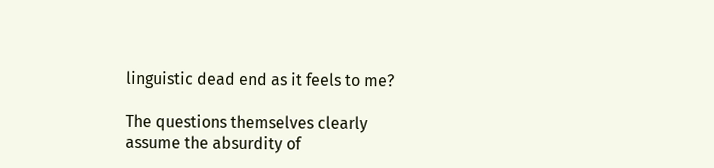linguistic dead end as it feels to me?

The questions themselves clearly assume the absurdity of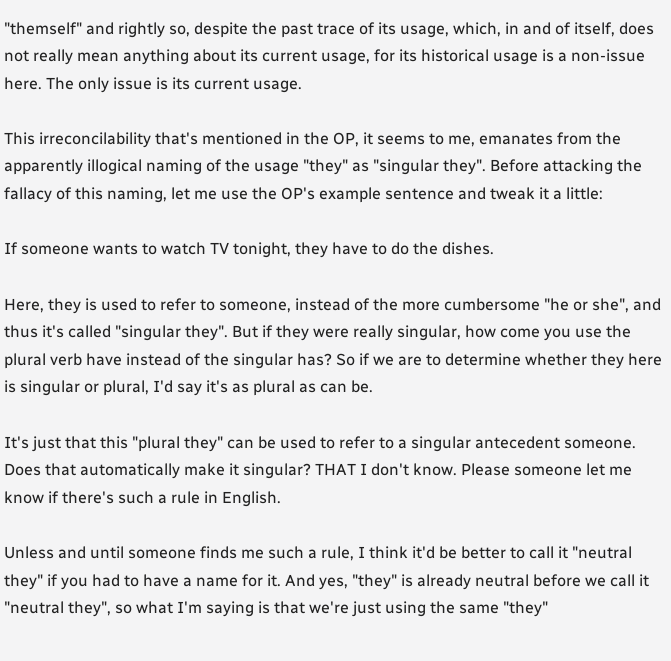"themself" and rightly so, despite the past trace of its usage, which, in and of itself, does not really mean anything about its current usage, for its historical usage is a non-issue here. The only issue is its current usage.

This irreconcilability that's mentioned in the OP, it seems to me, emanates from the apparently illogical naming of the usage "they" as "singular they". Before attacking the fallacy of this naming, let me use the OP's example sentence and tweak it a little:

If someone wants to watch TV tonight, they have to do the dishes.

Here, they is used to refer to someone, instead of the more cumbersome "he or she", and thus it's called "singular they". But if they were really singular, how come you use the plural verb have instead of the singular has? So if we are to determine whether they here is singular or plural, I'd say it's as plural as can be.

It's just that this "plural they" can be used to refer to a singular antecedent someone. Does that automatically make it singular? THAT I don't know. Please someone let me know if there's such a rule in English.

Unless and until someone finds me such a rule, I think it'd be better to call it "neutral they" if you had to have a name for it. And yes, "they" is already neutral before we call it "neutral they", so what I'm saying is that we're just using the same "they"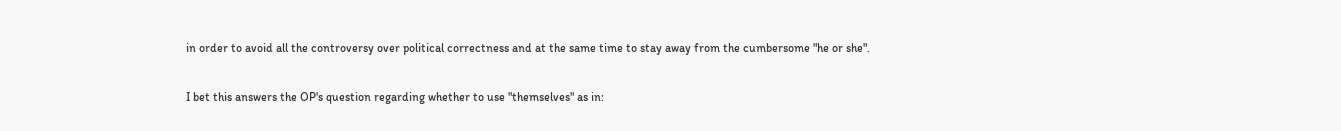in order to avoid all the controversy over political correctness and at the same time to stay away from the cumbersome "he or she".

I bet this answers the OP's question regarding whether to use "themselves" as in: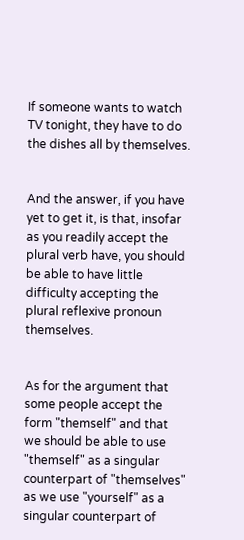If someone wants to watch TV tonight, they have to do the dishes all by themselves.


And the answer, if you have yet to get it, is that, insofar as you readily accept the plural verb have, you should be able to have little difficulty accepting the plural reflexive pronoun themselves.


As for the argument that some people accept the form "themself" and that we should be able to use "themself" as a singular counterpart of "themselves" as we use "yourself" as a singular counterpart of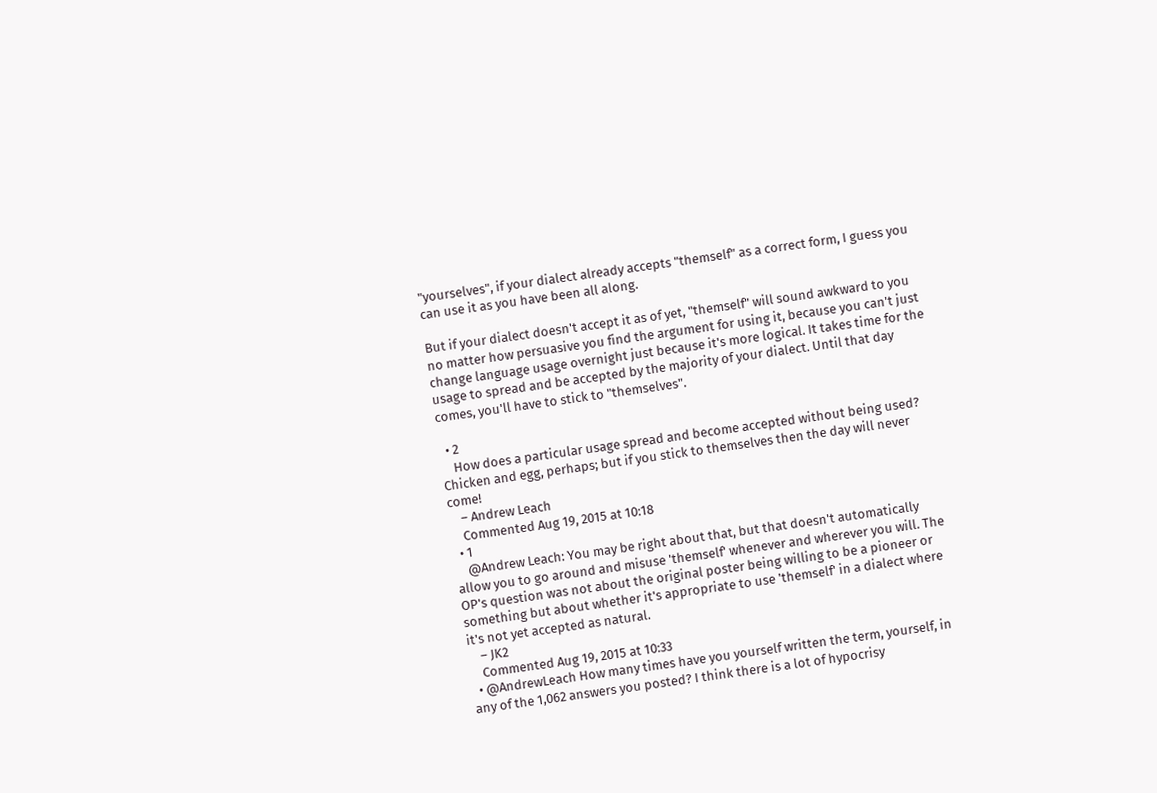"yourselves", if your dialect already accepts "themself" as a correct form, I guess you can use it as you have been all along.

But if your dialect doesn't accept it as of yet, "themself" will sound awkward to you no matter how persuasive you find the argument for using it, because you can't just change language usage overnight just because it's more logical. It takes time for the usage to spread and be accepted by the majority of your dialect. Until that day comes, you'll have to stick to "themselves".

  • 2
    How does a particular usage spread and become accepted without being used? Chicken and egg, perhaps; but if you stick to themselves then the day will never come!
    – Andrew Leach
    Commented Aug 19, 2015 at 10:18
  • 1
    @Andrew Leach: You may be right about that, but that doesn't automatically allow you to go around and misuse 'themself' whenever and wherever you will. The OP's question was not about the original poster being willing to be a pioneer or something but about whether it's appropriate to use 'themself' in a dialect where it's not yet accepted as natural.
    – JK2
    Commented Aug 19, 2015 at 10:33
  • @AndrewLeach How many times have you yourself written the term, yourself, in any of the 1,062 answers you posted? I think there is a lot of hypocrisy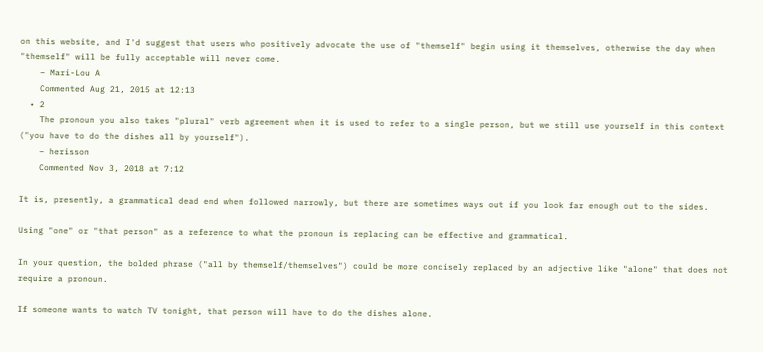on this website, and I'd suggest that users who positively advocate the use of "themself" begin using it themselves, otherwise the day when "themself" will be fully acceptable will never come.
    – Mari-Lou A
    Commented Aug 21, 2015 at 12:13
  • 2
    The pronoun you also takes "plural" verb agreement when it is used to refer to a single person, but we still use yourself in this context ("you have to do the dishes all by yourself").
    – herisson
    Commented Nov 3, 2018 at 7:12

It is, presently, a grammatical dead end when followed narrowly, but there are sometimes ways out if you look far enough out to the sides.

Using "one" or "that person" as a reference to what the pronoun is replacing can be effective and grammatical.

In your question, the bolded phrase ("all by themself/themselves") could be more concisely replaced by an adjective like "alone" that does not require a pronoun.

If someone wants to watch TV tonight, that person will have to do the dishes alone.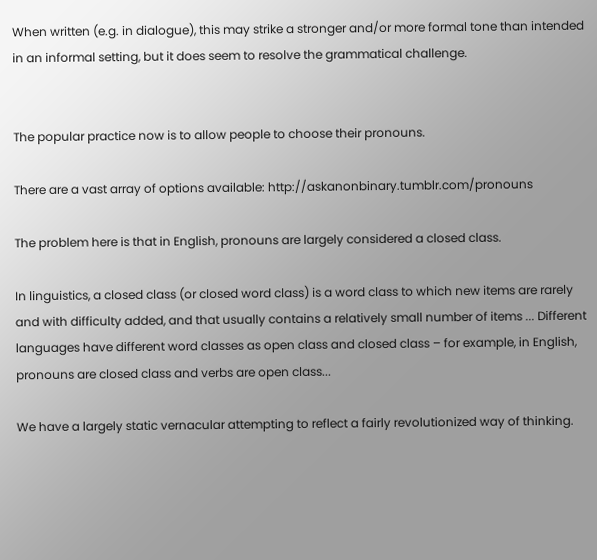When written (e.g. in dialogue), this may strike a stronger and/or more formal tone than intended in an informal setting, but it does seem to resolve the grammatical challenge.


The popular practice now is to allow people to choose their pronouns.

There are a vast array of options available: http://askanonbinary.tumblr.com/pronouns

The problem here is that in English, pronouns are largely considered a closed class.

In linguistics, a closed class (or closed word class) is a word class to which new items are rarely and with difficulty added, and that usually contains a relatively small number of items ... Different languages have different word classes as open class and closed class – for example, in English, pronouns are closed class and verbs are open class...

We have a largely static vernacular attempting to reflect a fairly revolutionized way of thinking.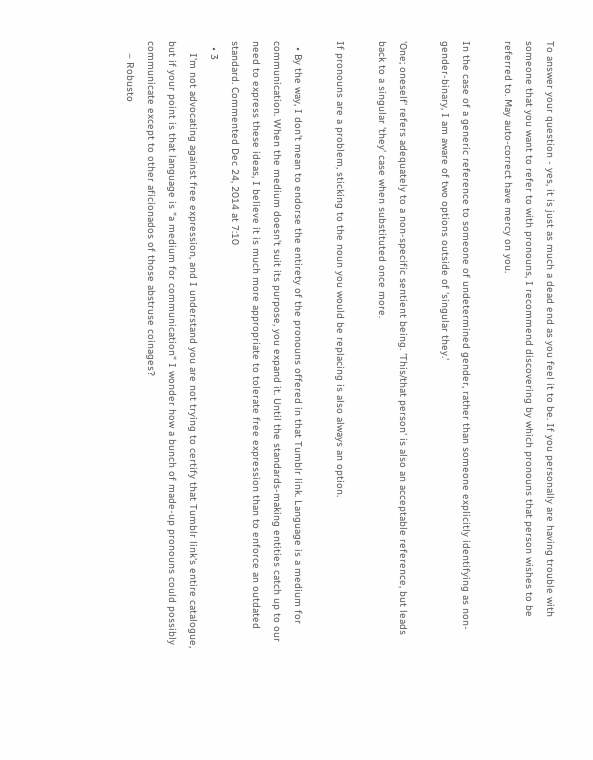To answer your question - yes, it is just as much a dead end as you feel it to be. If you personally are having trouble with someone that you want to refer to with pronouns, I recommend discovering by which pronouns that person wishes to be referred to. May auto-correct have mercy on you.

In the case of a generic reference to someone of undetermined gender, rather than someone explicitly identifying as non-gender-binary, I am aware of two options outside of 'singular they.'

'One; oneself' refers adequately to a non-specific sentient being. 'This/that person' is also an acceptable reference, but leads back to a singular 'they' case when substituted once more.

If pronouns are a problem, sticking to the noun you would be replacing is also always an option.

  • By the way, I don't mean to endorse the entirety of the pronouns offered in that Tumblr link. Language is a medium for communication. When the medium doesn't suit its purpose, you expand it. Until the standards-making entities catch up to our need to express these ideas, I believe it is much more appropriate to tolerate free expression than to enforce an outdated standard. Commented Dec 24, 2014 at 7:10
  • 3
    I'm not advocating against free expression, and I understand you are not trying to certify that Tumblr link's entire catalogue, but if your point is that language is "a medium for communication" I wonder how a bunch of made-up pronouns could possibly communicate except to other aficionados of those abstruse coinages?
    – Robusto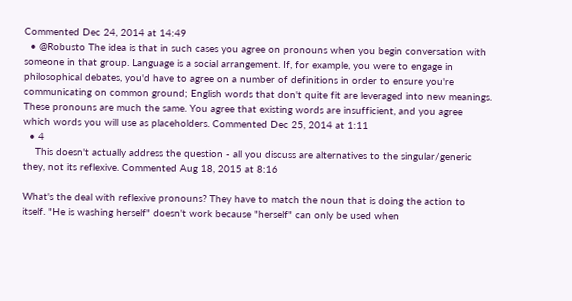Commented Dec 24, 2014 at 14:49
  • @Robusto The idea is that in such cases you agree on pronouns when you begin conversation with someone in that group. Language is a social arrangement. If, for example, you were to engage in philosophical debates, you'd have to agree on a number of definitions in order to ensure you're communicating on common ground; English words that don't quite fit are leveraged into new meanings. These pronouns are much the same. You agree that existing words are insufficient, and you agree which words you will use as placeholders. Commented Dec 25, 2014 at 1:11
  • 4
    This doesn't actually address the question - all you discuss are alternatives to the singular/generic they, not its reflexive. Commented Aug 18, 2015 at 8:16

What's the deal with reflexive pronouns? They have to match the noun that is doing the action to itself. "He is washing herself" doesn't work because "herself" can only be used when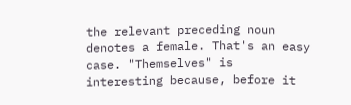the relevant preceding noun denotes a female. That's an easy case. "Themselves" is interesting because, before it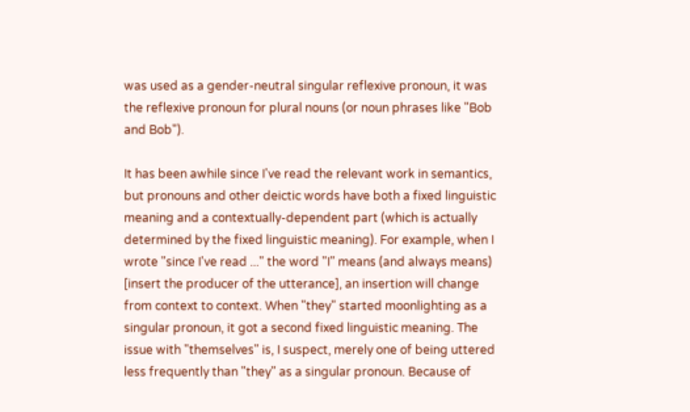was used as a gender-neutral singular reflexive pronoun, it was the reflexive pronoun for plural nouns (or noun phrases like "Bob and Bob").

It has been awhile since I've read the relevant work in semantics, but pronouns and other deictic words have both a fixed linguistic meaning and a contextually-dependent part (which is actually determined by the fixed linguistic meaning). For example, when I wrote "since I've read ..." the word "I" means (and always means) [insert the producer of the utterance], an insertion will change from context to context. When "they" started moonlighting as a singular pronoun, it got a second fixed linguistic meaning. The issue with "themselves" is, I suspect, merely one of being uttered less frequently than "they" as a singular pronoun. Because of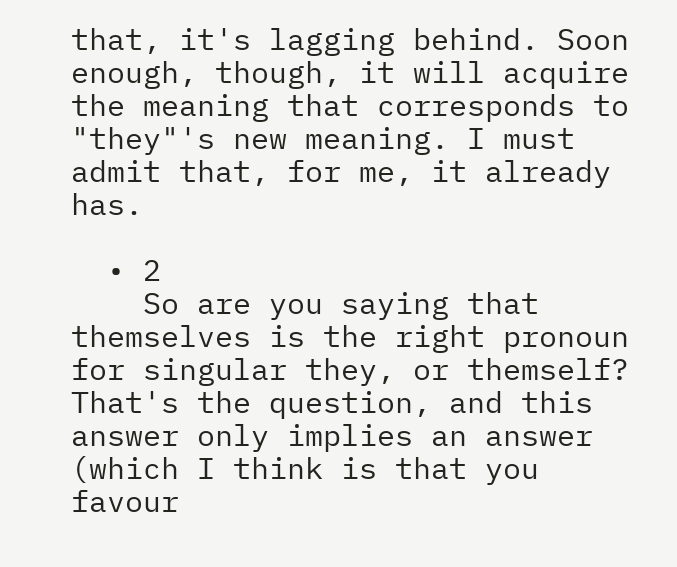that, it's lagging behind. Soon enough, though, it will acquire the meaning that corresponds to "they"'s new meaning. I must admit that, for me, it already has.

  • 2
    So are you saying that themselves is the right pronoun for singular they, or themself? That's the question, and this answer only implies an answer (which I think is that you favour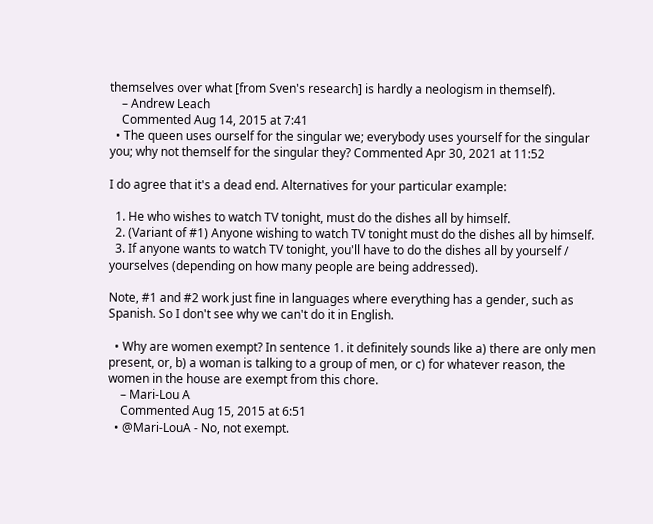themselves over what [from Sven's research] is hardly a neologism in themself).
    – Andrew Leach
    Commented Aug 14, 2015 at 7:41
  • The queen uses ourself for the singular we; everybody uses yourself for the singular you; why not themself for the singular they? Commented Apr 30, 2021 at 11:52

I do agree that it's a dead end. Alternatives for your particular example:

  1. He who wishes to watch TV tonight, must do the dishes all by himself.
  2. (Variant of #1) Anyone wishing to watch TV tonight must do the dishes all by himself.
  3. If anyone wants to watch TV tonight, you'll have to do the dishes all by yourself / yourselves (depending on how many people are being addressed).

Note, #1 and #2 work just fine in languages where everything has a gender, such as Spanish. So I don't see why we can't do it in English.

  • Why are women exempt? In sentence 1. it definitely sounds like a) there are only men present, or, b) a woman is talking to a group of men, or c) for whatever reason, the women in the house are exempt from this chore.
    – Mari-Lou A
    Commented Aug 15, 2015 at 6:51
  • @Mari-LouA - No, not exempt.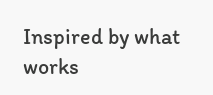Inspired by what works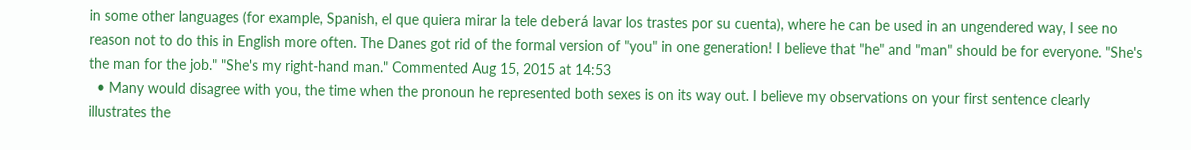in some other languages (for example, Spanish, el que quiera mirar la tele deberá lavar los trastes por su cuenta), where he can be used in an ungendered way, I see no reason not to do this in English more often. The Danes got rid of the formal version of "you" in one generation! I believe that "he" and "man" should be for everyone. "She's the man for the job." "She's my right-hand man." Commented Aug 15, 2015 at 14:53
  • Many would disagree with you, the time when the pronoun he represented both sexes is on its way out. I believe my observations on your first sentence clearly illustrates the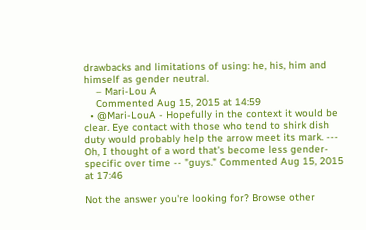drawbacks and limitations of using: he, his, him and himself as gender neutral.
    – Mari-Lou A
    Commented Aug 15, 2015 at 14:59
  • @Mari-LouA - Hopefully in the context it would be clear. Eye contact with those who tend to shirk dish duty would probably help the arrow meet its mark. --- Oh, I thought of a word that's become less gender-specific over time -- "guys." Commented Aug 15, 2015 at 17:46

Not the answer you're looking for? Browse other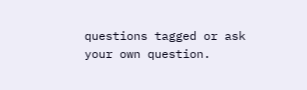questions tagged or ask your own question.